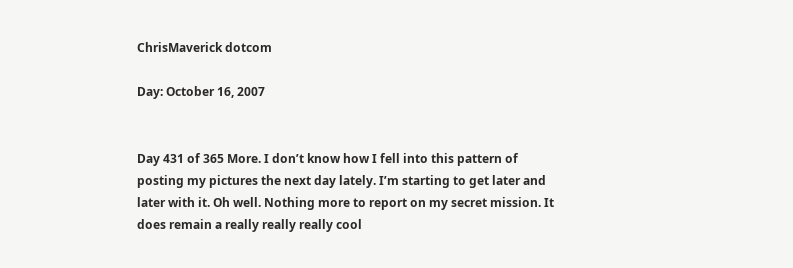ChrisMaverick dotcom

Day: October 16, 2007


Day 431 of 365 More. I don’t know how I fell into this pattern of posting my pictures the next day lately. I’m starting to get later and later with it. Oh well. Nothing more to report on my secret mission. It does remain a really really really cool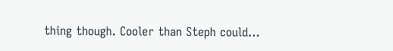thing though. Cooler than Steph could…